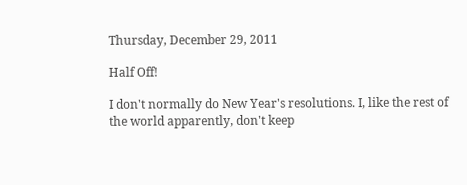Thursday, December 29, 2011

Half Off!

I don't normally do New Year's resolutions. I, like the rest of the world apparently, don't keep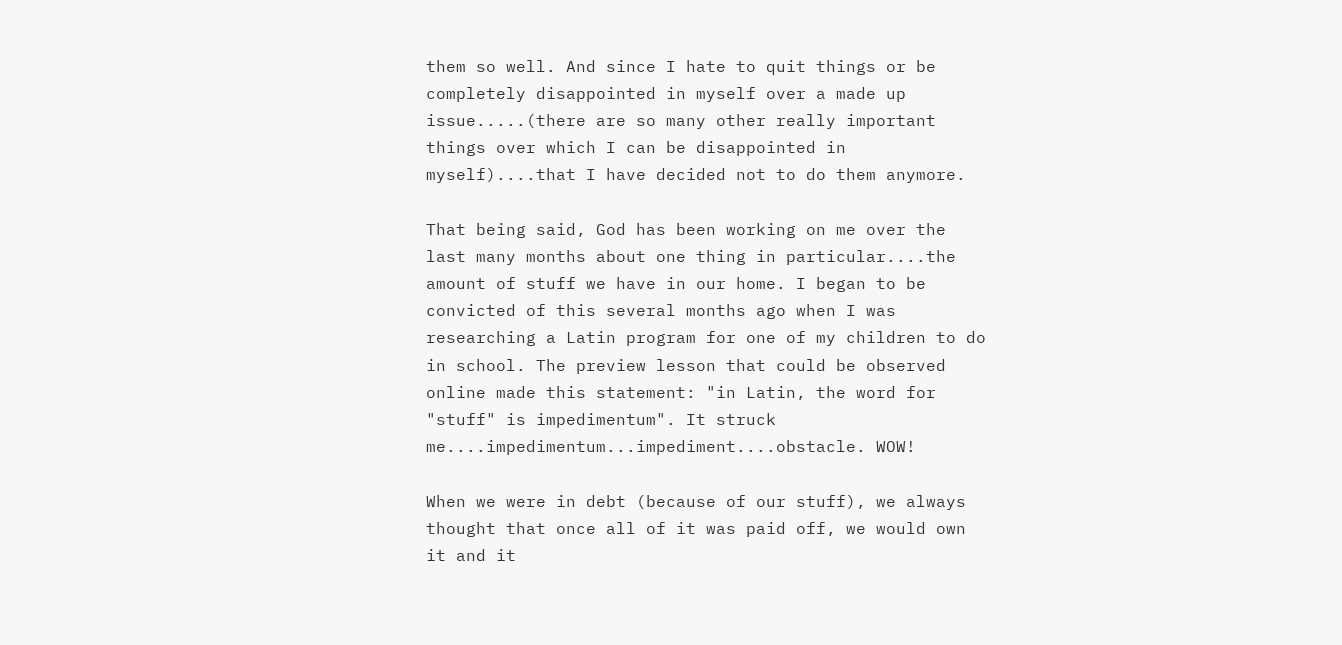them so well. And since I hate to quit things or be completely disappointed in myself over a made up issue.....(there are so many other really important things over which I can be disappointed in myself)....that I have decided not to do them anymore.

That being said, God has been working on me over the last many months about one thing in particular....the amount of stuff we have in our home. I began to be convicted of this several months ago when I was researching a Latin program for one of my children to do in school. The preview lesson that could be observed online made this statement: "in Latin, the word for "stuff" is impedimentum". It struck me....impedimentum...impediment....obstacle. WOW!

When we were in debt (because of our stuff), we always thought that once all of it was paid off, we would own it and it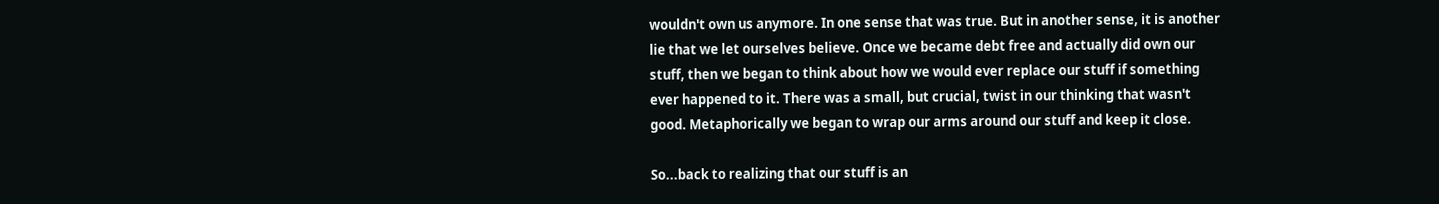wouldn't own us anymore. In one sense that was true. But in another sense, it is another lie that we let ourselves believe. Once we became debt free and actually did own our stuff, then we began to think about how we would ever replace our stuff if something ever happened to it. There was a small, but crucial, twist in our thinking that wasn't good. Metaphorically we began to wrap our arms around our stuff and keep it close.

So...back to realizing that our stuff is an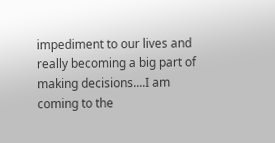impediment to our lives and really becoming a big part of making decisions....I am coming to the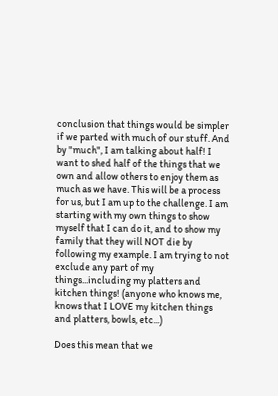conclusion that things would be simpler if we parted with much of our stuff. And by "much", I am talking about half! I want to shed half of the things that we own and allow others to enjoy them as much as we have. This will be a process for us, but I am up to the challenge. I am starting with my own things to show myself that I can do it, and to show my family that they will NOT die by following my example. I am trying to not exclude any part of my things...including my platters and kitchen things! (anyone who knows me, knows that I LOVE my kitchen things and platters, bowls, etc...)

Does this mean that we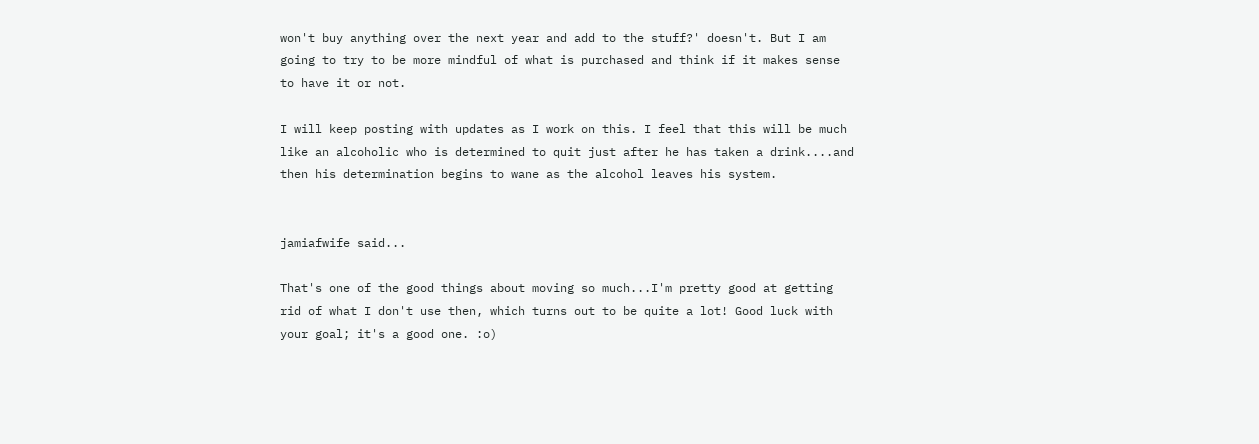won't buy anything over the next year and add to the stuff?' doesn't. But I am going to try to be more mindful of what is purchased and think if it makes sense to have it or not.

I will keep posting with updates as I work on this. I feel that this will be much like an alcoholic who is determined to quit just after he has taken a drink....and then his determination begins to wane as the alcohol leaves his system.


jamiafwife said...

That's one of the good things about moving so much...I'm pretty good at getting rid of what I don't use then, which turns out to be quite a lot! Good luck with your goal; it's a good one. :o)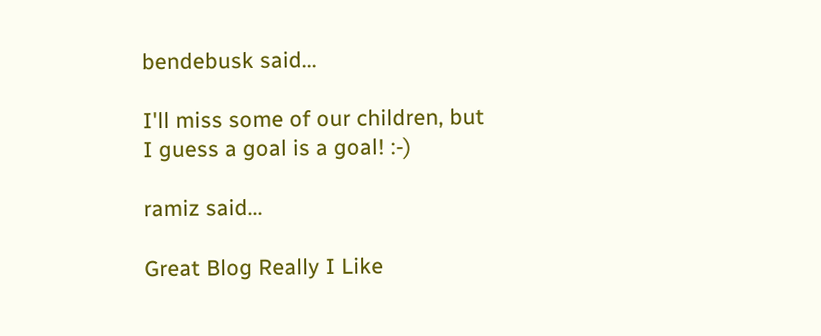bendebusk said...

I'll miss some of our children, but I guess a goal is a goal! :-)

ramiz said...

Great Blog Really I Like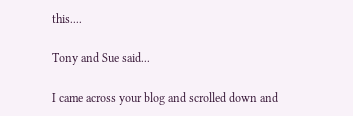this....

Tony and Sue said...

I came across your blog and scrolled down and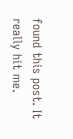found this post. It really hit me.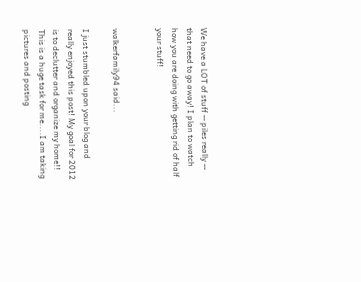We have a LOT of stuff -- piles really -- that need to go away! I plan to watch how you are doing with getting rid of half your stuff!


walkerfamily94 said...

I just stumbled upon your blog and really enjoyed this post! My goal for 2012 is to declutter and organize my home!! This is a huge task for me....I am taking pictures and posting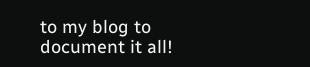to my blog to document it all!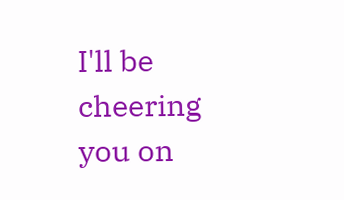I'll be cheering you on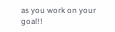as you work on your goal!!